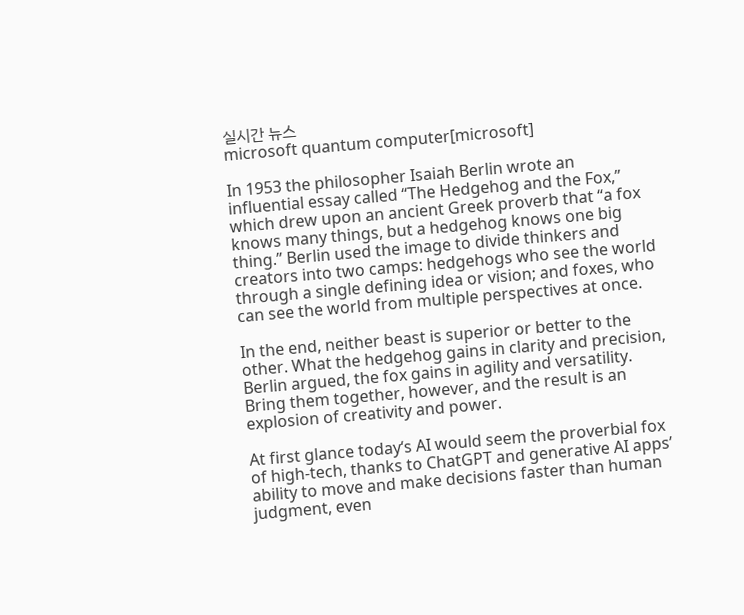실시간 뉴스
microsoft quantum computer[microsoft]

In 1953 the philosopher Isaiah Berlin wrote an influential essay called “The Hedgehog and the Fox,” which drew upon an ancient Greek proverb that “a fox knows many things, but a hedgehog knows one big thing.” Berlin used the image to divide thinkers and creators into two camps: hedgehogs who see the world through a single defining idea or vision; and foxes, who can see the world from multiple perspectives at once.

In the end, neither beast is superior or better to the other. What the hedgehog gains in clarity and precision, Berlin argued, the fox gains in agility and versatility. Bring them together, however, and the result is an explosion of creativity and power.

At first glance today‘s AI would seem the proverbial fox of high-tech, thanks to ChatGPT and generative AI apps’ ability to move and make decisions faster than human judgment, even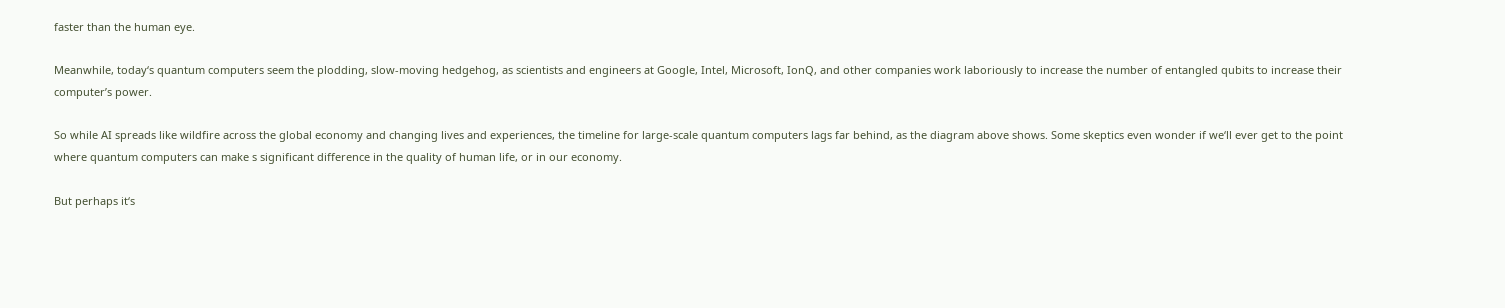faster than the human eye.

Meanwhile, today‘s quantum computers seem the plodding, slow-moving hedgehog, as scientists and engineers at Google, Intel, Microsoft, IonQ, and other companies work laboriously to increase the number of entangled qubits to increase their computer’s power.

So while AI spreads like wildfire across the global economy and changing lives and experiences, the timeline for large-scale quantum computers lags far behind, as the diagram above shows. Some skeptics even wonder if we‘ll ever get to the point where quantum computers can make s significant difference in the quality of human life, or in our economy.

But perhaps it‘s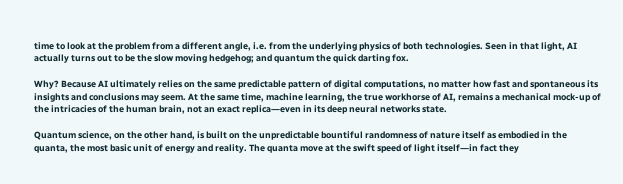time to look at the problem from a different angle, i.e. from the underlying physics of both technologies. Seen in that light, AI actually turns out to be the slow moving hedgehog; and quantum the quick darting fox.

Why? Because AI ultimately relies on the same predictable pattern of digital computations, no matter how fast and spontaneous its insights and conclusions may seem. At the same time, machine learning, the true workhorse of AI, remains a mechanical mock-up of the intricacies of the human brain, not an exact replica―even in its deep neural networks state.

Quantum science, on the other hand, is built on the unpredictable bountiful randomness of nature itself as embodied in the quanta, the most basic unit of energy and reality. The quanta move at the swift speed of light itself―in fact they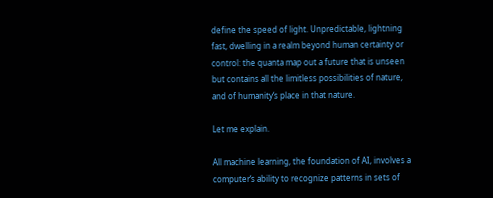define the speed of light. Unpredictable, lightning fast, dwelling in a realm beyond human certainty or control: the quanta map out a future that is unseen but contains all the limitless possibilities of nature, and of humanity‘s place in that nature.

Let me explain.

All machine learning, the foundation of AI, involves a computer‘s ability to recognize patterns in sets of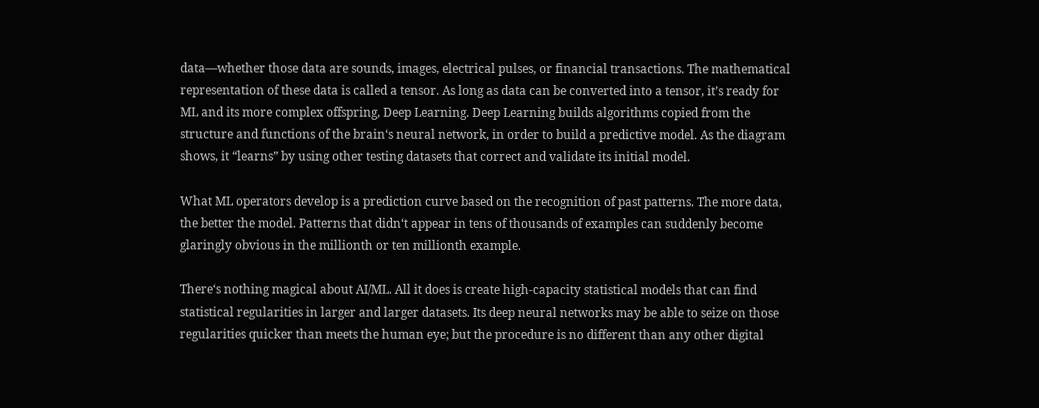data―whether those data are sounds, images, electrical pulses, or financial transactions. The mathematical representation of these data is called a tensor. As long as data can be converted into a tensor, it’s ready for ML and its more complex offspring, Deep Learning. Deep Learning builds algorithms copied from the structure and functions of the brain‘s neural network, in order to build a predictive model. As the diagram shows, it “learns” by using other testing datasets that correct and validate its initial model.

What ML operators develop is a prediction curve based on the recognition of past patterns. The more data, the better the model. Patterns that didn‘t appear in tens of thousands of examples can suddenly become glaringly obvious in the millionth or ten millionth example.

There‘s nothing magical about AI/ML. All it does is create high-capacity statistical models that can find statistical regularities in larger and larger datasets. Its deep neural networks may be able to seize on those regularities quicker than meets the human eye; but the procedure is no different than any other digital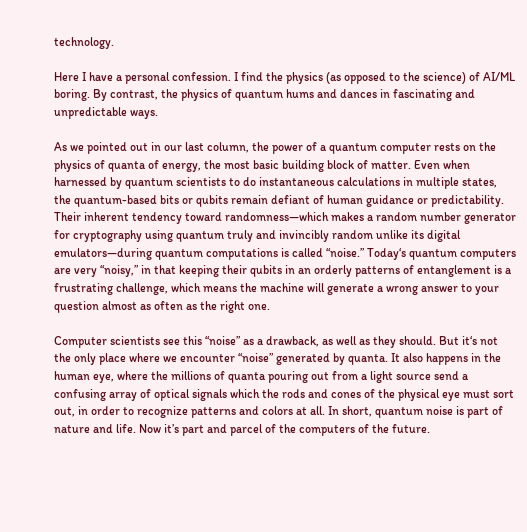technology.

Here I have a personal confession. I find the physics (as opposed to the science) of AI/ML boring. By contrast, the physics of quantum hums and dances in fascinating and unpredictable ways.

As we pointed out in our last column, the power of a quantum computer rests on the physics of quanta of energy, the most basic building block of matter. Even when harnessed by quantum scientists to do instantaneous calculations in multiple states, the quantum-based bits or qubits remain defiant of human guidance or predictability. Their inherent tendency toward randomness―which makes a random number generator for cryptography using quantum truly and invincibly random unlike its digital emulators―during quantum computations is called “noise.” Today‘s quantum computers are very “noisy,” in that keeping their qubits in an orderly patterns of entanglement is a frustrating challenge, which means the machine will generate a wrong answer to your question almost as often as the right one.

Computer scientists see this “noise” as a drawback, as well as they should. But it‘s not the only place where we encounter “noise” generated by quanta. It also happens in the human eye, where the millions of quanta pouring out from a light source send a confusing array of optical signals which the rods and cones of the physical eye must sort out, in order to recognize patterns and colors at all. In short, quantum noise is part of nature and life. Now it’s part and parcel of the computers of the future.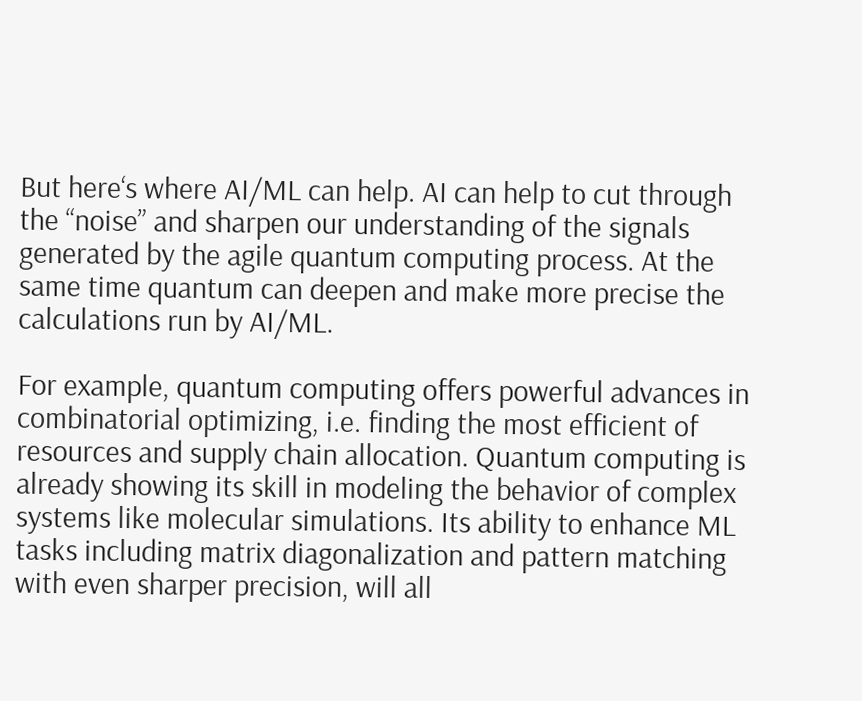But here‘s where AI/ML can help. AI can help to cut through the “noise” and sharpen our understanding of the signals generated by the agile quantum computing process. At the same time quantum can deepen and make more precise the calculations run by AI/ML.

For example, quantum computing offers powerful advances in combinatorial optimizing, i.e. finding the most efficient of resources and supply chain allocation. Quantum computing is already showing its skill in modeling the behavior of complex systems like molecular simulations. Its ability to enhance ML tasks including matrix diagonalization and pattern matching with even sharper precision, will all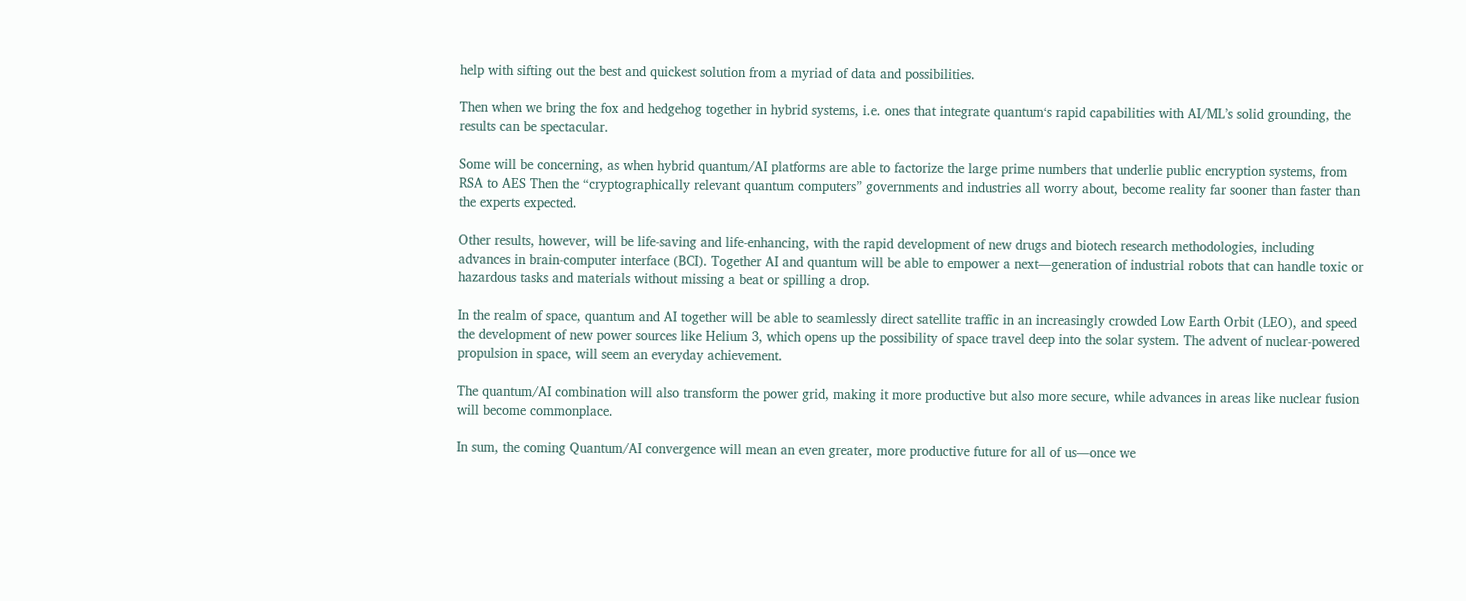help with sifting out the best and quickest solution from a myriad of data and possibilities.

Then when we bring the fox and hedgehog together in hybrid systems, i.e. ones that integrate quantum‘s rapid capabilities with AI/ML’s solid grounding, the results can be spectacular.

Some will be concerning, as when hybrid quantum/AI platforms are able to factorize the large prime numbers that underlie public encryption systems, from RSA to AES Then the “cryptographically relevant quantum computers” governments and industries all worry about, become reality far sooner than faster than the experts expected.

Other results, however, will be life-saving and life-enhancing, with the rapid development of new drugs and biotech research methodologies, including advances in brain-computer interface (BCI). Together AI and quantum will be able to empower a next―generation of industrial robots that can handle toxic or hazardous tasks and materials without missing a beat or spilling a drop.

In the realm of space, quantum and AI together will be able to seamlessly direct satellite traffic in an increasingly crowded Low Earth Orbit (LEO), and speed the development of new power sources like Helium 3, which opens up the possibility of space travel deep into the solar system. The advent of nuclear-powered propulsion in space, will seem an everyday achievement.

The quantum/AI combination will also transform the power grid, making it more productive but also more secure, while advances in areas like nuclear fusion will become commonplace.

In sum, the coming Quantum/AI convergence will mean an even greater, more productive future for all of us―once we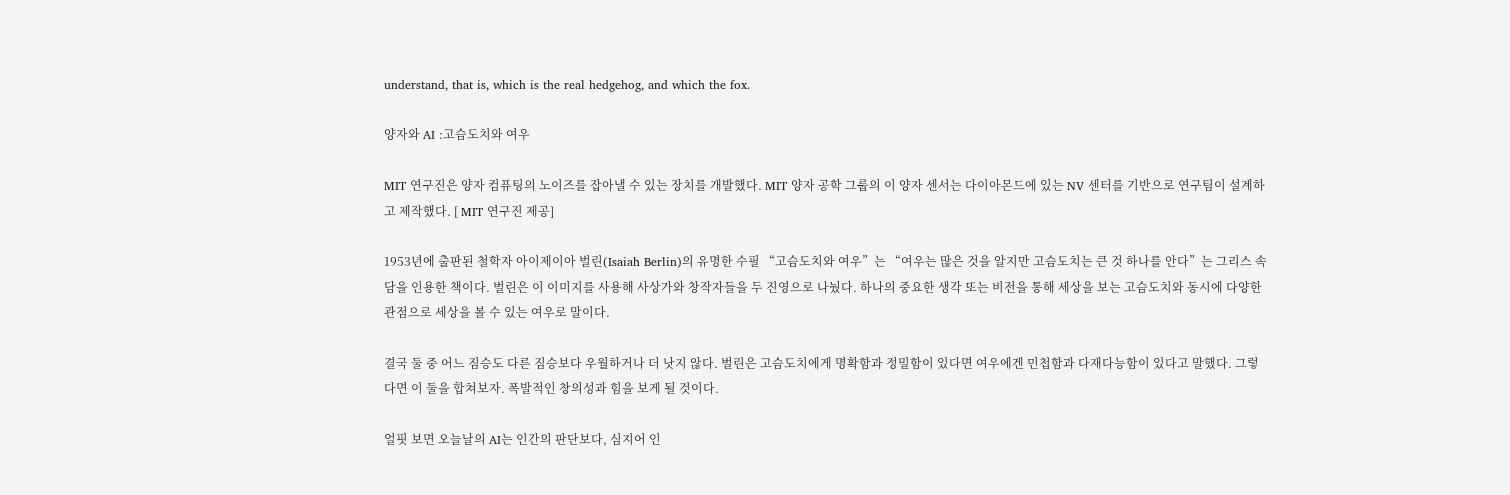understand, that is, which is the real hedgehog, and which the fox.

양자와 AI :고슴도치와 여우

MIT 연구진은 양자 컴퓨팅의 노이즈를 잡아낼 수 있는 장치를 개발했다. MIT 양자 공학 그룹의 이 양자 센서는 다이아몬드에 있는 NV 센터를 기반으로 연구팀이 설계하고 제작했다. [ MIT 연구진 제공]

1953년에 출판된 철학자 아이제이아 벌린(Isaiah Berlin)의 유명한 수필 “고슴도치와 여우”는 “여우는 많은 것을 알지만 고슴도치는 큰 것 하나를 안다”는 그리스 속담을 인용한 책이다. 벌린은 이 이미지를 사용해 사상가와 창작자들을 두 진영으로 나눴다. 하나의 중요한 생각 또는 비전을 통해 세상을 보는 고슴도치와 동시에 다양한 관점으로 세상을 볼 수 있는 여우로 말이다.

결국 둘 중 어느 짐승도 다른 짐승보다 우월하거나 더 낫지 않다. 벌린은 고슴도치에게 명확함과 정밀함이 있다면 여우에겐 민첩함과 다재다능함이 있다고 말했다. 그렇다면 이 둘을 합쳐보자. 폭발적인 창의성과 힘을 보게 될 것이다.

얼핏 보면 오늘날의 AI는 인간의 판단보다, 심지어 인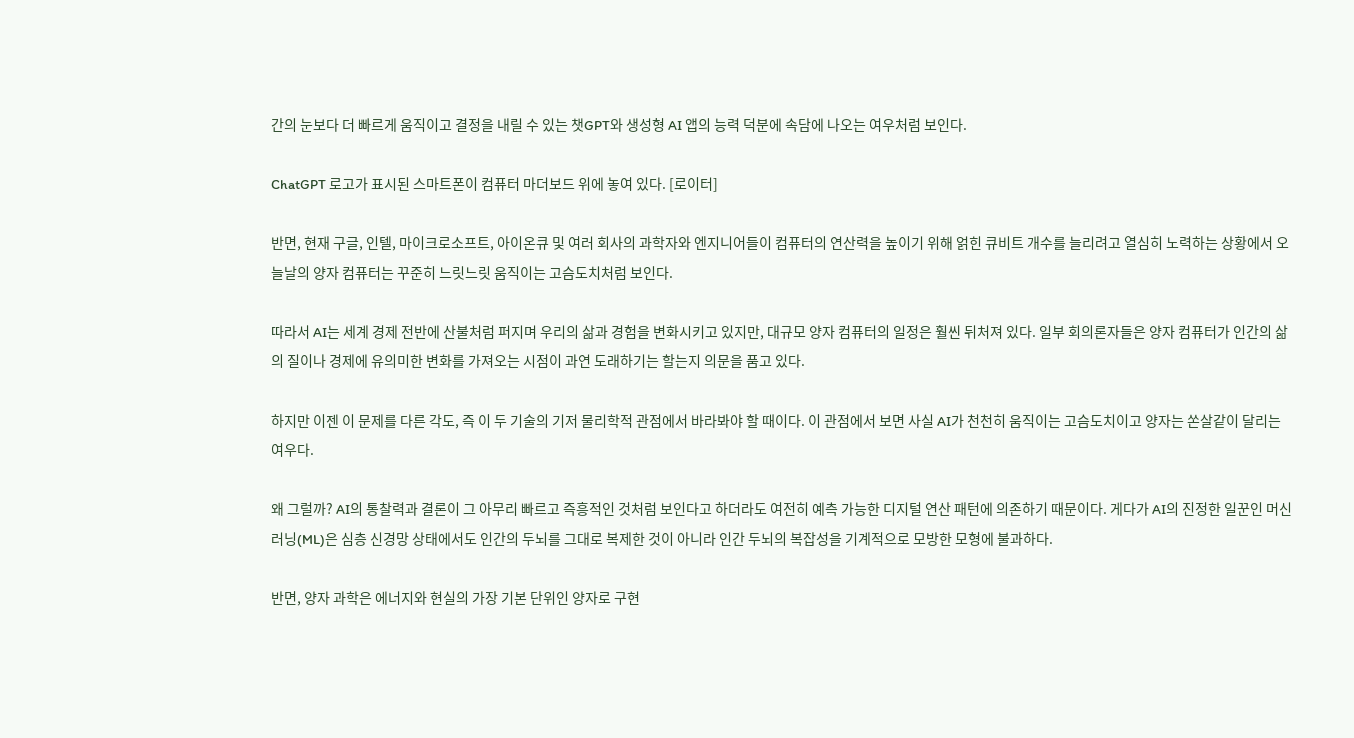간의 눈보다 더 빠르게 움직이고 결정을 내릴 수 있는 챗GPT와 생성형 AI 앱의 능력 덕분에 속담에 나오는 여우처럼 보인다.

ChatGPT 로고가 표시된 스마트폰이 컴퓨터 마더보드 위에 놓여 있다. [로이터]

반면, 현재 구글, 인텔, 마이크로소프트, 아이온큐 및 여러 회사의 과학자와 엔지니어들이 컴퓨터의 연산력을 높이기 위해 얽힌 큐비트 개수를 늘리려고 열심히 노력하는 상황에서 오늘날의 양자 컴퓨터는 꾸준히 느릿느릿 움직이는 고슴도치처럼 보인다.

따라서 AI는 세계 경제 전반에 산불처럼 퍼지며 우리의 삶과 경험을 변화시키고 있지만, 대규모 양자 컴퓨터의 일정은 훨씬 뒤처져 있다. 일부 회의론자들은 양자 컴퓨터가 인간의 삶의 질이나 경제에 유의미한 변화를 가져오는 시점이 과연 도래하기는 할는지 의문을 품고 있다.

하지만 이젠 이 문제를 다른 각도, 즉 이 두 기술의 기저 물리학적 관점에서 바라봐야 할 때이다. 이 관점에서 보면 사실 AI가 천천히 움직이는 고슴도치이고 양자는 쏜살같이 달리는 여우다.

왜 그럴까? AI의 통찰력과 결론이 그 아무리 빠르고 즉흥적인 것처럼 보인다고 하더라도 여전히 예측 가능한 디지털 연산 패턴에 의존하기 때문이다. 게다가 AI의 진정한 일꾼인 머신러닝(ML)은 심층 신경망 상태에서도 인간의 두뇌를 그대로 복제한 것이 아니라 인간 두뇌의 복잡성을 기계적으로 모방한 모형에 불과하다.

반면, 양자 과학은 에너지와 현실의 가장 기본 단위인 양자로 구현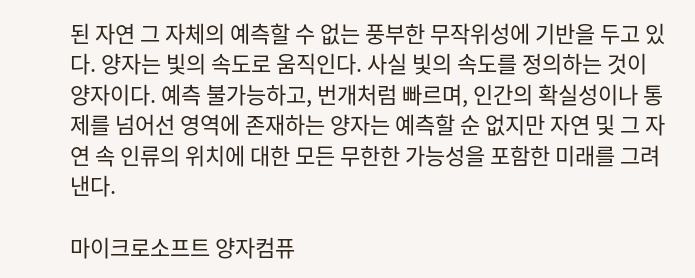된 자연 그 자체의 예측할 수 없는 풍부한 무작위성에 기반을 두고 있다. 양자는 빛의 속도로 움직인다. 사실 빛의 속도를 정의하는 것이 양자이다. 예측 불가능하고, 번개처럼 빠르며, 인간의 확실성이나 통제를 넘어선 영역에 존재하는 양자는 예측할 순 없지만 자연 및 그 자연 속 인류의 위치에 대한 모든 무한한 가능성을 포함한 미래를 그려낸다.

마이크로소프트 양자컴퓨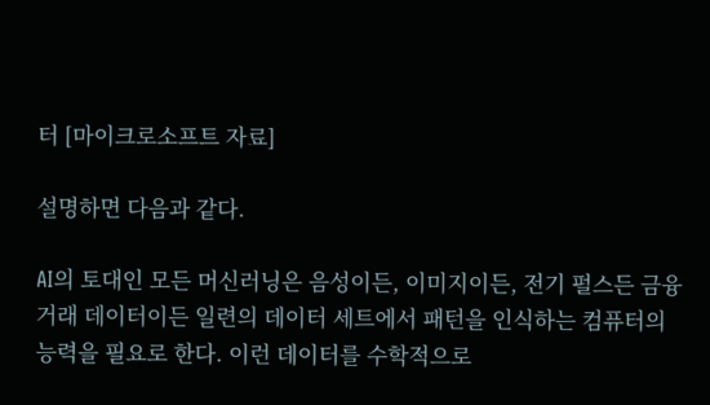터 [마이크로소프트 자료]

설명하면 다음과 같다.

AI의 토대인 모든 머신러닝은 음성이든, 이미지이든, 전기 펄스든 금융 거래 데이터이든 일련의 데이터 세트에서 패턴을 인식하는 컴퓨터의 능력을 필요로 한다. 이런 데이터를 수학적으로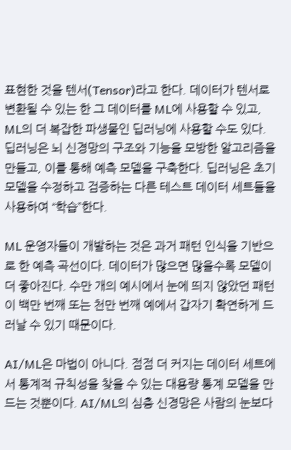표현한 것을 텐서(Tensor)라고 한다. 데이터가 텐서로 변환될 수 있는 한 그 데이터를 ML에 사용할 수 있고, ML의 더 복잡한 파생물인 딥러닝에 사용할 수도 있다. 딥러닝은 뇌 신경망의 구조와 기능을 모방한 알고리즘을 만들고, 이를 통해 예측 모델을 구축한다. 딥러닝은 초기 모델을 수정하고 검증하는 다른 테스트 데이터 세트들을 사용하여 “학습”한다.

ML 운영자들이 개발하는 것은 과거 패턴 인식을 기반으로 한 예측 곡선이다. 데이터가 많으면 많을수록 모델이 더 좋아진다. 수만 개의 예시에서 눈에 띄지 않았던 패턴이 백만 번째 또는 천만 번째 예에서 갑자기 확연하게 드러날 수 있기 때문이다.

AI/ML은 마법이 아니다. 점점 더 커지는 데이터 세트에서 통계적 규칙성을 찾을 수 있는 대용량 통계 모델을 만드는 것뿐이다. AI/ML의 심층 신경망은 사람의 눈보다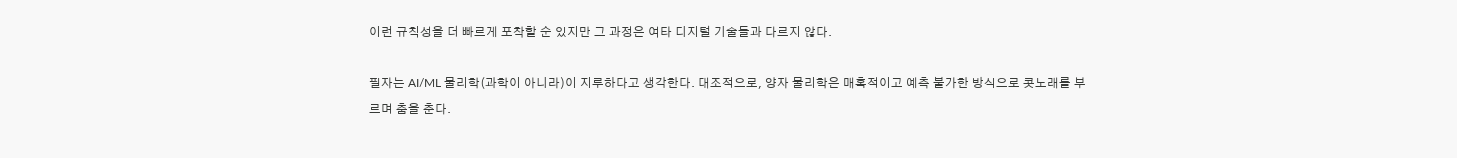이런 규칙성을 더 빠르게 포착할 순 있지만 그 과정은 여타 디지털 기술들과 다르지 않다.

필자는 AI/ML 물리학(과학이 아니라)이 지루하다고 생각한다. 대조적으로, 양자 물리학은 매혹적이고 예측 불가한 방식으로 콧노래를 부르며 춤을 춘다.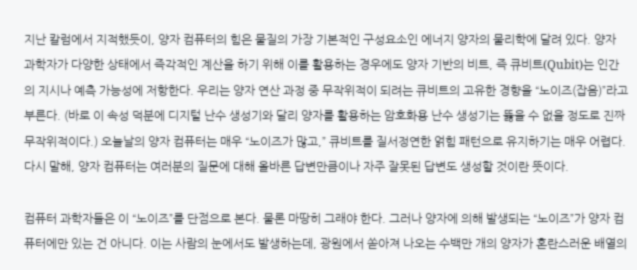지난 칼럼에서 지적했듯이, 양자 컴퓨터의 힘은 물질의 가장 기본적인 구성요소인 에너지 양자의 물리학에 달려 있다. 양자 과학자가 다양한 상태에서 즉각적인 계산을 하기 위해 이를 활용하는 경우에도 양자 기반의 비트, 즉 큐비트(Qubit)는 인간의 지시나 예측 가능성에 저항한다. 우리는 양자 연산 과정 중 무작위적이 되려는 큐비트의 고유한 경향을 “노이즈(잡음)”라고 부른다. (바로 이 속성 덕분에 디지털 난수 생성기와 달리 양자를 활용하는 암호화용 난수 생성기는 뚫을 수 없을 정도로 진짜 무작위적이다.) 오늘날의 양자 컴퓨터는 매우 “노이즈가 많고,” 큐비트를 질서정연한 얽힘 패턴으로 유지하기는 매우 어렵다. 다시 말해, 양자 컴퓨터는 여러분의 질문에 대해 올바른 답변만큼이나 자주 잘못된 답변도 생성할 것이란 뜻이다.

컴퓨터 과학자들은 이 “노이즈”를 단점으로 본다. 물론 마땅히 그래야 한다. 그러나 양자에 의해 발생되는 “노이즈”가 양자 컴퓨터에만 있는 건 아니다. 이는 사람의 눈에서도 발생하는데, 광원에서 쏟아져 나오는 수백만 개의 양자가 혼란스러운 배열의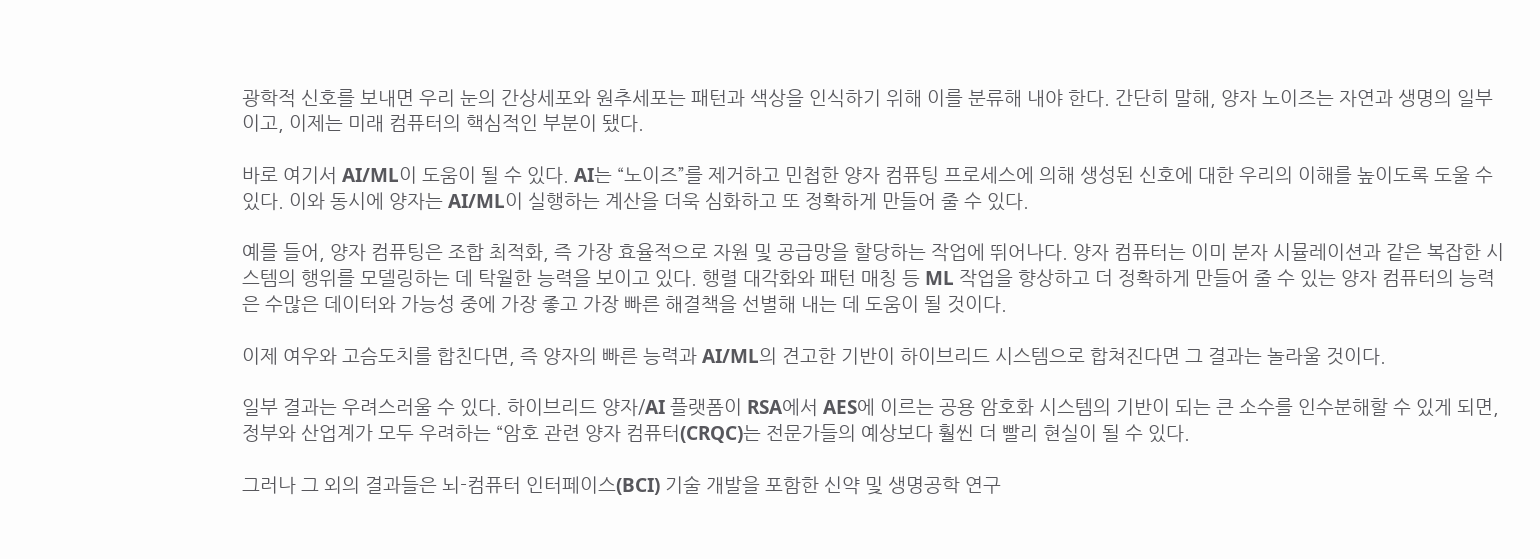광학적 신호를 보내면 우리 눈의 간상세포와 원추세포는 패턴과 색상을 인식하기 위해 이를 분류해 내야 한다. 간단히 말해, 양자 노이즈는 자연과 생명의 일부이고, 이제는 미래 컴퓨터의 핵심적인 부분이 됐다.

바로 여기서 AI/ML이 도움이 될 수 있다. AI는 “노이즈”를 제거하고 민첩한 양자 컴퓨팅 프로세스에 의해 생성된 신호에 대한 우리의 이해를 높이도록 도울 수 있다. 이와 동시에 양자는 AI/ML이 실행하는 계산을 더욱 심화하고 또 정확하게 만들어 줄 수 있다.

예를 들어, 양자 컴퓨팅은 조합 최적화, 즉 가장 효율적으로 자원 및 공급망을 할당하는 작업에 뛰어나다. 양자 컴퓨터는 이미 분자 시뮬레이션과 같은 복잡한 시스템의 행위를 모델링하는 데 탁월한 능력을 보이고 있다. 행렬 대각화와 패턴 매칭 등 ML 작업을 향상하고 더 정확하게 만들어 줄 수 있는 양자 컴퓨터의 능력은 수많은 데이터와 가능성 중에 가장 좋고 가장 빠른 해결책을 선별해 내는 데 도움이 될 것이다.

이제 여우와 고슴도치를 합친다면, 즉 양자의 빠른 능력과 AI/ML의 견고한 기반이 하이브리드 시스템으로 합쳐진다면 그 결과는 놀라울 것이다.

일부 결과는 우려스러울 수 있다. 하이브리드 양자/AI 플랫폼이 RSA에서 AES에 이르는 공용 암호화 시스템의 기반이 되는 큰 소수를 인수분해할 수 있게 되면, 정부와 산업계가 모두 우려하는 “암호 관련 양자 컴퓨터(CRQC)는 전문가들의 예상보다 훨씬 더 빨리 현실이 될 수 있다.

그러나 그 외의 결과들은 뇌-컴퓨터 인터페이스(BCI) 기술 개발을 포함한 신약 및 생명공학 연구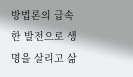방법론의 급속한 발전으로 생명을 살리고 삶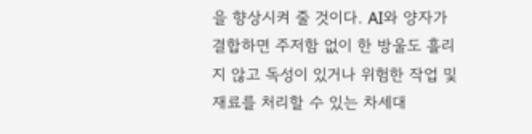을 향상시켜 줄 것이다. AI와 양자가 결합하면 주저함 없이 한 방울도 흘리지 않고 독성이 있거나 위험한 작업 및 재료를 처리할 수 있는 차세대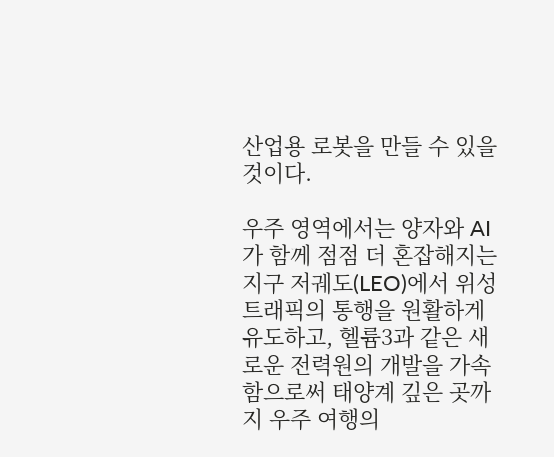산업용 로봇을 만들 수 있을 것이다.

우주 영역에서는 양자와 AI가 함께 점점 더 혼잡해지는 지구 저궤도(LEO)에서 위성 트래픽의 통행을 원활하게 유도하고, 헬륨3과 같은 새로운 전력원의 개발을 가속함으로써 태양계 깊은 곳까지 우주 여행의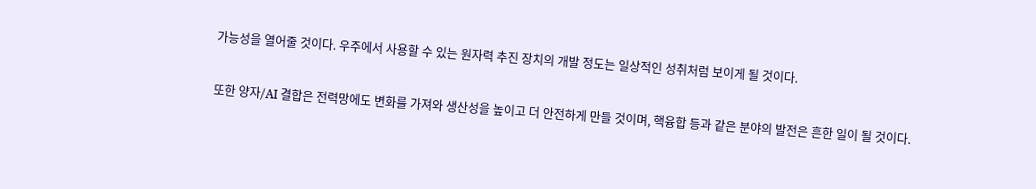가능성을 열어줄 것이다. 우주에서 사용할 수 있는 원자력 추진 장치의 개발 정도는 일상적인 성취처럼 보이게 될 것이다.

또한 양자/AI 결합은 전력망에도 변화를 가져와 생산성을 높이고 더 안전하게 만들 것이며, 핵융합 등과 같은 분야의 발전은 흔한 일이 될 것이다.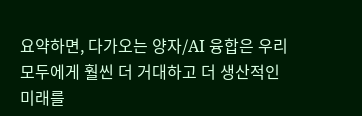요약하면, 다가오는 양자/AI 융합은 우리 모두에게 훨씬 더 거대하고 더 생산적인 미래를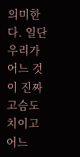의미한다. 일단 우리가 어느 것이 진짜 고슴도치이고 어느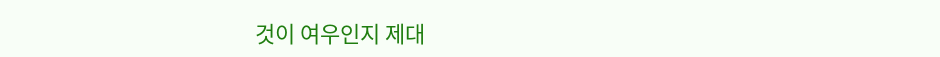것이 여우인지 제대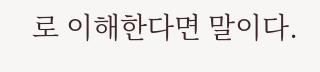로 이해한다면 말이다.